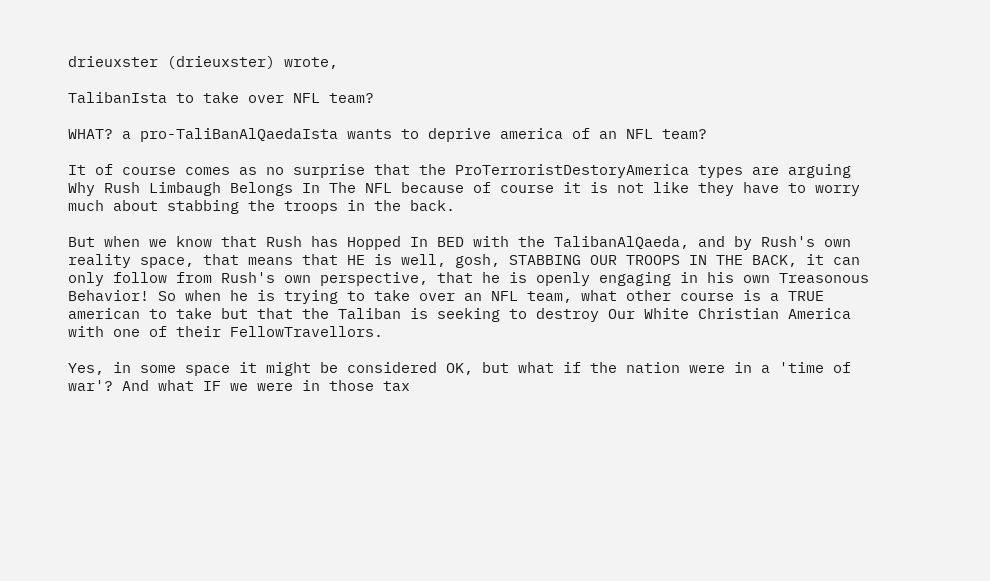drieuxster (drieuxster) wrote,

TalibanIsta to take over NFL team?

WHAT? a pro-TaliBanAlQaedaIsta wants to deprive america of an NFL team?

It of course comes as no surprise that the ProTerroristDestoryAmerica types are arguing Why Rush Limbaugh Belongs In The NFL because of course it is not like they have to worry much about stabbing the troops in the back.

But when we know that Rush has Hopped In BED with the TalibanAlQaeda, and by Rush's own reality space, that means that HE is well, gosh, STABBING OUR TROOPS IN THE BACK, it can only follow from Rush's own perspective, that he is openly engaging in his own Treasonous Behavior! So when he is trying to take over an NFL team, what other course is a TRUE american to take but that the Taliban is seeking to destroy Our White Christian America with one of their FellowTravellors.

Yes, in some space it might be considered OK, but what if the nation were in a 'time of war'? And what IF we were in those tax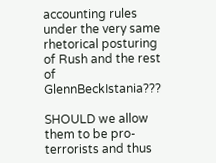accounting rules under the very same rhetorical posturing of Rush and the rest of GlennBeckIstania???

SHOULD we allow them to be pro-terrorists and thus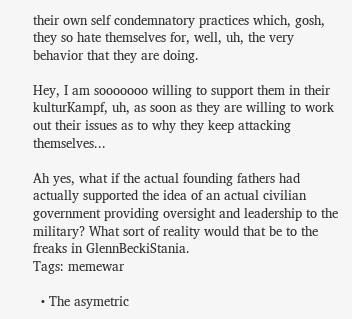their own self condemnatory practices which, gosh, they so hate themselves for, well, uh, the very behavior that they are doing.

Hey, I am sooooooo willing to support them in their kulturKampf, uh, as soon as they are willing to work out their issues as to why they keep attacking themselves...

Ah yes, what if the actual founding fathers had actually supported the idea of an actual civilian government providing oversight and leadership to the military? What sort of reality would that be to the freaks in GlennBeckiStania.
Tags: memewar

  • The asymetric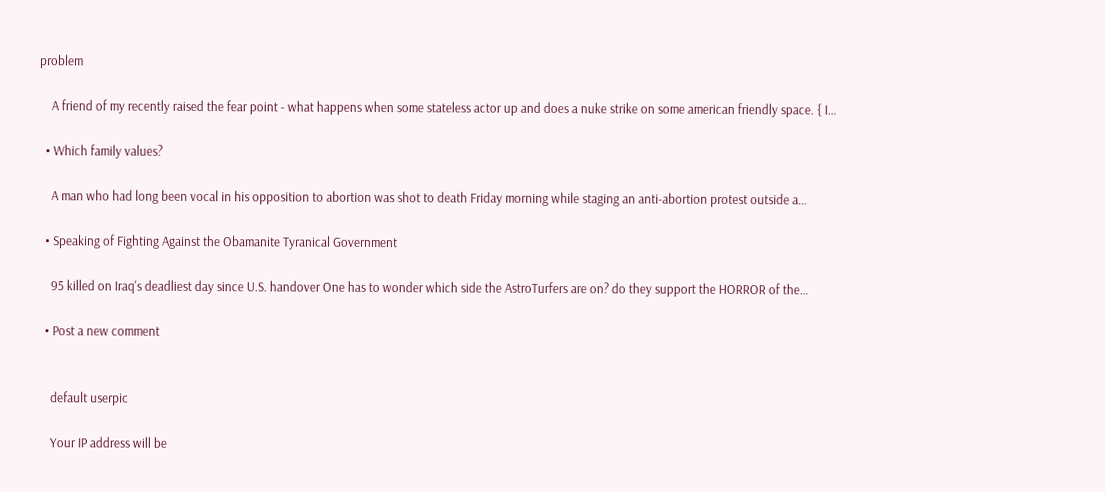problem

    A friend of my recently raised the fear point - what happens when some stateless actor up and does a nuke strike on some american friendly space. { I…

  • Which family values?

    A man who had long been vocal in his opposition to abortion was shot to death Friday morning while staging an anti-abortion protest outside a…

  • Speaking of Fighting Against the Obamanite Tyranical Government

    95 killed on Iraq's deadliest day since U.S. handover One has to wonder which side the AstroTurfers are on? do they support the HORROR of the…

  • Post a new comment


    default userpic

    Your IP address will be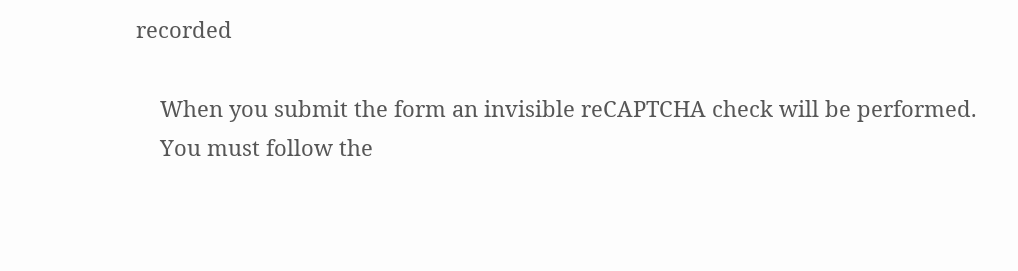recorded

    When you submit the form an invisible reCAPTCHA check will be performed.
    You must follow the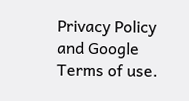Privacy Policy and Google Terms of use.